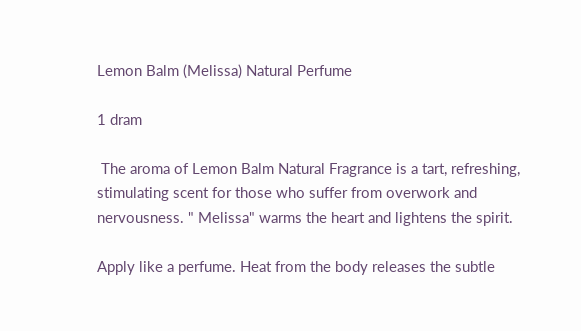Lemon Balm (Melissa) Natural Perfume

1 dram

 The aroma of Lemon Balm Natural Fragrance is a tart, refreshing, stimulating scent for those who suffer from overwork and nervousness. " Melissa" warms the heart and lightens the spirit.

Apply like a perfume. Heat from the body releases the subtle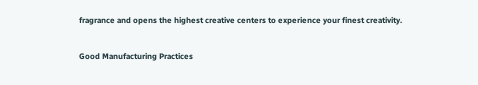fragrance and opens the highest creative centers to experience your finest creativity.

Good Manufacturing Practices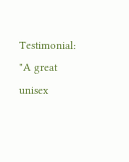Testimonial: "A great unisex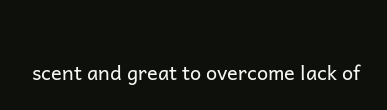scent and great to overcome lack of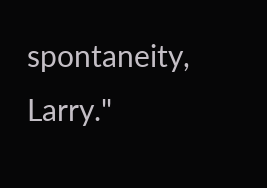spontaneity, Larry."